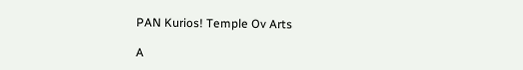PAN Kurios! Temple Ov Arts

A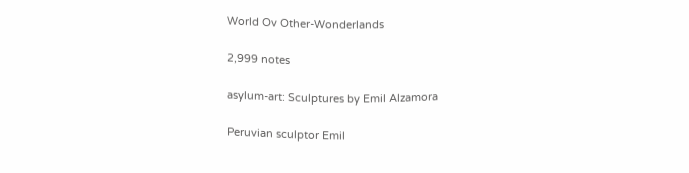World Ov Other-Wonderlands

2,999 notes

asylum-art: Sculptures by Emil Alzamora

Peruvian sculptor Emil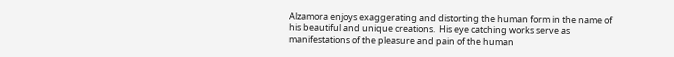Alzamora enjoys exaggerating and distorting the human form in the name of his beautiful and unique creations.  His eye catching works serve as manifestations of the pleasure and pain of the human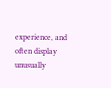experience, and often display unusually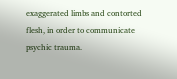exaggerated limbs and contorted flesh, in order to communicate psychic trauma.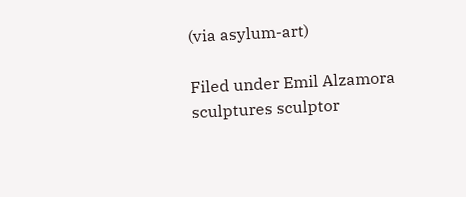(via asylum-art)

Filed under Emil Alzamora sculptures sculptor